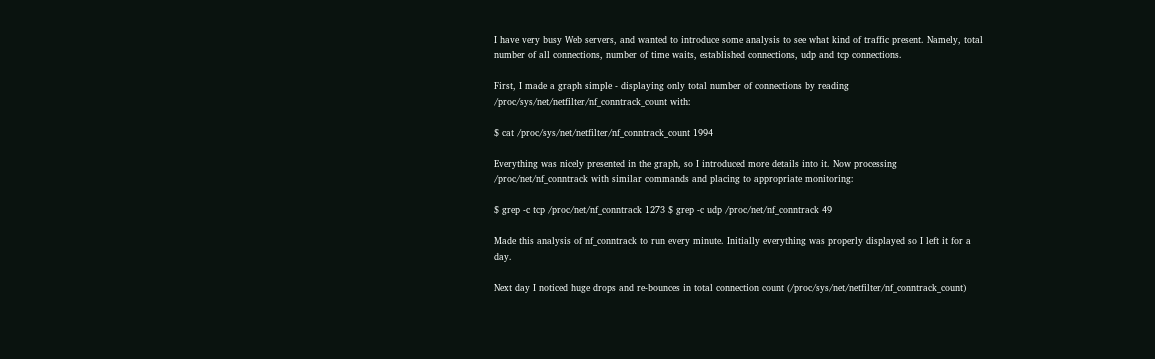I have very busy Web servers, and wanted to introduce some analysis to see what kind of traffic present. Namely, total number of all connections, number of time waits, established connections, udp and tcp connections.

First, I made a graph simple - displaying only total number of connections by reading /proc/sys/net/netfilter/nf_conntrack_count with:

$ cat /proc/sys/net/netfilter/nf_conntrack_count 1994

Everything was nicely presented in the graph, so I introduced more details into it. Now processing /proc/net/nf_conntrack with similar commands and placing to appropriate monitoring:

$ grep -c tcp /proc/net/nf_conntrack 1273 $ grep -c udp /proc/net/nf_conntrack 49

Made this analysis of nf_conntrack to run every minute. Initially everything was properly displayed so I left it for a day.

Next day I noticed huge drops and re-bounces in total connection count (/proc/sys/net/netfilter/nf_conntrack_count)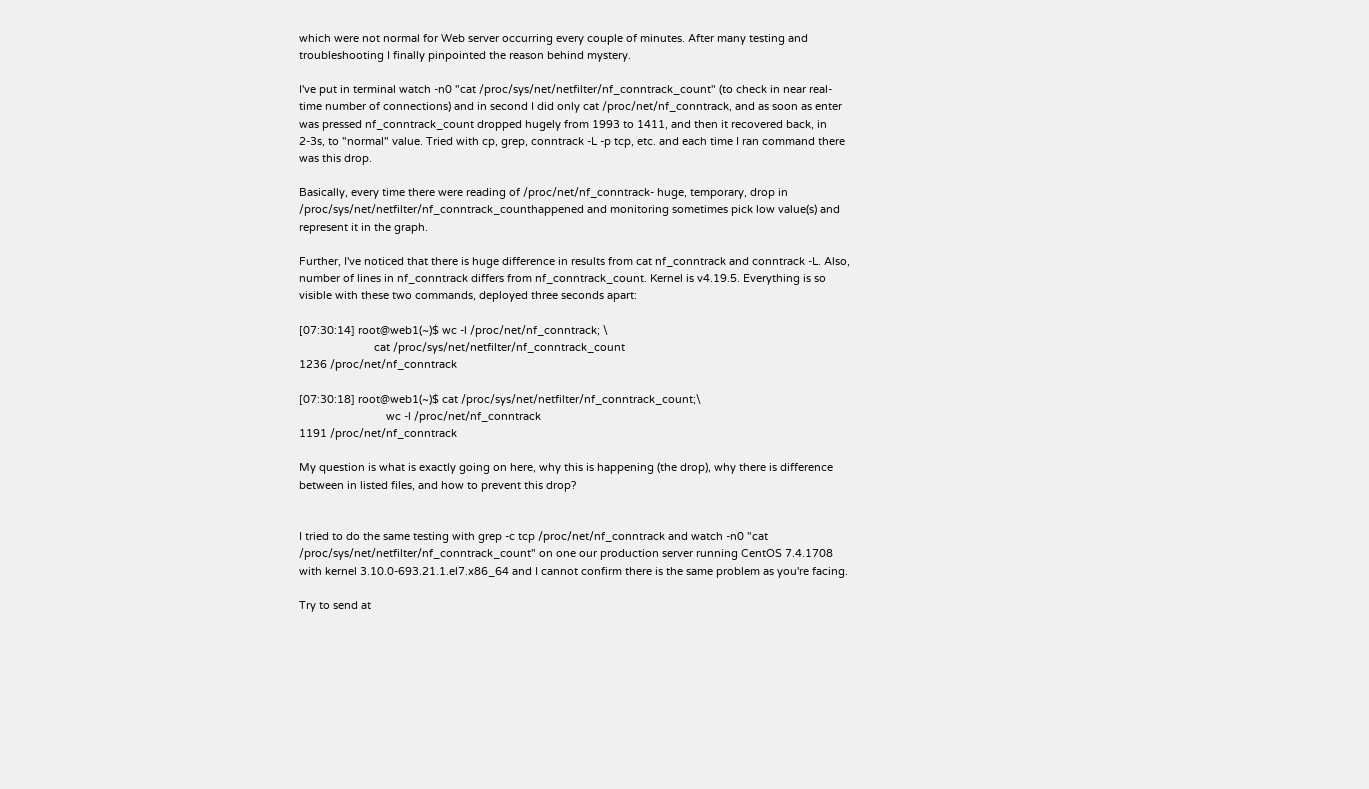which were not normal for Web server occurring every couple of minutes. After many testing and troubleshooting I finally pinpointed the reason behind mystery.

I've put in terminal watch -n0 "cat /proc/sys/net/netfilter/nf_conntrack_count" (to check in near real-time number of connections) and in second I did only cat /proc/net/nf_conntrack, and as soon as enter was pressed nf_conntrack_count dropped hugely from 1993 to 1411, and then it recovered back, in 2-3s, to "normal" value. Tried with cp, grep, conntrack -L -p tcp, etc. and each time I ran command there was this drop.

Basically, every time there were reading of /proc/net/nf_conntrack- huge, temporary, drop in /proc/sys/net/netfilter/nf_conntrack_counthappened and monitoring sometimes pick low value(s) and represent it in the graph.

Further, I've noticed that there is huge difference in results from cat nf_conntrack and conntrack -L. Also, number of lines in nf_conntrack differs from nf_conntrack_count. Kernel is v4.19.5. Everything is so visible with these two commands, deployed three seconds apart:

[07:30:14] root@web1(~)$ wc -l /proc/net/nf_conntrack; \
                         cat /proc/sys/net/netfilter/nf_conntrack_count
1236 /proc/net/nf_conntrack

[07:30:18] root@web1(~)$ cat /proc/sys/net/netfilter/nf_conntrack_count;\
                             wc -l /proc/net/nf_conntrack
1191 /proc/net/nf_conntrack

My question is what is exactly going on here, why this is happening (the drop), why there is difference between in listed files, and how to prevent this drop?


I tried to do the same testing with grep -c tcp /proc/net/nf_conntrack and watch -n0 "cat /proc/sys/net/netfilter/nf_conntrack_count" on one our production server running CentOS 7.4.1708 with kernel 3.10.0-693.21.1.el7.x86_64 and I cannot confirm there is the same problem as you're facing.

Try to send at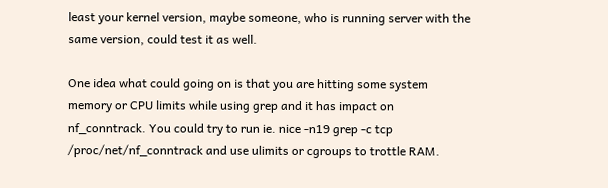least your kernel version, maybe someone, who is running server with the same version, could test it as well.

One idea what could going on is that you are hitting some system memory or CPU limits while using grep and it has impact on nf_conntrack. You could try to run ie. nice -n19 grep -c tcp /proc/net/nf_conntrack and use ulimits or cgroups to trottle RAM.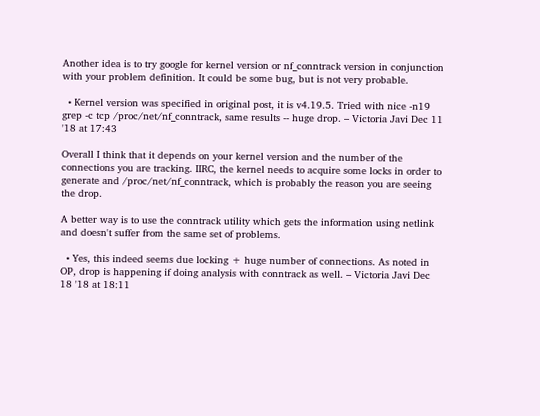Another idea is to try google for kernel version or nf_conntrack version in conjunction with your problem definition. It could be some bug, but is not very probable.

  • Kernel version was specified in original post, it is v4.19.5. Tried with nice -n19 grep -c tcp /proc/net/nf_conntrack, same results -- huge drop. – Victoria Javi Dec 11 '18 at 17:43

Overall I think that it depends on your kernel version and the number of the connections you are tracking. IIRC, the kernel needs to acquire some locks in order to generate and /proc/net/nf_conntrack, which is probably the reason you are seeing the drop.

A better way is to use the conntrack utility which gets the information using netlink and doesn't suffer from the same set of problems.

  • Yes, this indeed seems due locking + huge number of connections. As noted in OP, drop is happening if doing analysis with conntrack as well. – Victoria Javi Dec 18 '18 at 18:11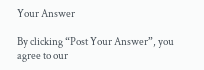Your Answer

By clicking “Post Your Answer”, you agree to our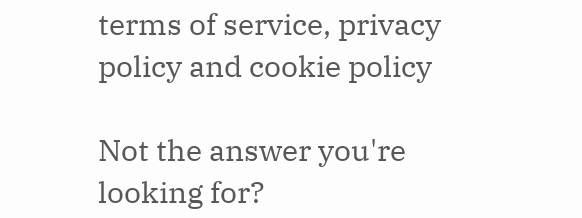terms of service, privacy policy and cookie policy

Not the answer you're looking for?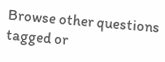Browse other questions tagged or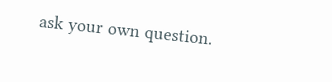ask your own question.